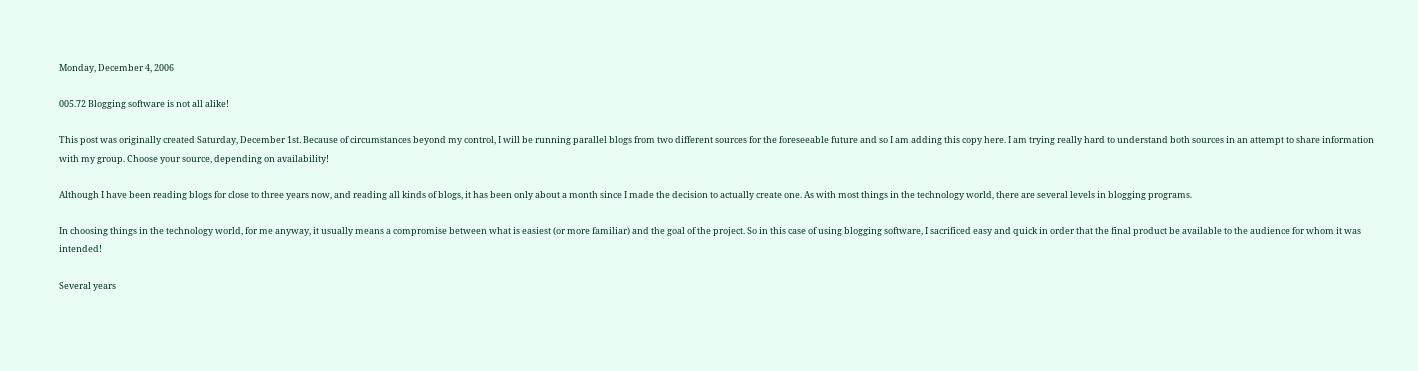Monday, December 4, 2006

005.72 Blogging software is not all alike!

This post was originally created Saturday, December 1st. Because of circumstances beyond my control, I will be running parallel blogs from two different sources for the foreseeable future and so I am adding this copy here. I am trying really hard to understand both sources in an attempt to share information with my group. Choose your source, depending on availability!

Although I have been reading blogs for close to three years now, and reading all kinds of blogs, it has been only about a month since I made the decision to actually create one. As with most things in the technology world, there are several levels in blogging programs.

In choosing things in the technology world, for me anyway, it usually means a compromise between what is easiest (or more familiar) and the goal of the project. So in this case of using blogging software, I sacrificed easy and quick in order that the final product be available to the audience for whom it was intended!

Several years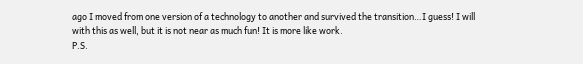ago I moved from one version of a technology to another and survived the transition…I guess! I will with this as well, but it is not near as much fun! It is more like work.
P.S.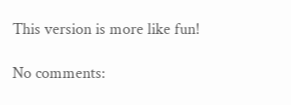This version is more like fun!

No comments: